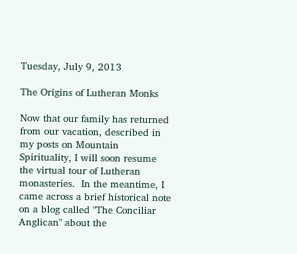Tuesday, July 9, 2013

The Origins of Lutheran Monks

Now that our family has returned from our vacation, described in my posts on Mountain Spirituality, I will soon resume the virtual tour of Lutheran monasteries.  In the meantime, I came across a brief historical note on a blog called "The Conciliar Anglican" about the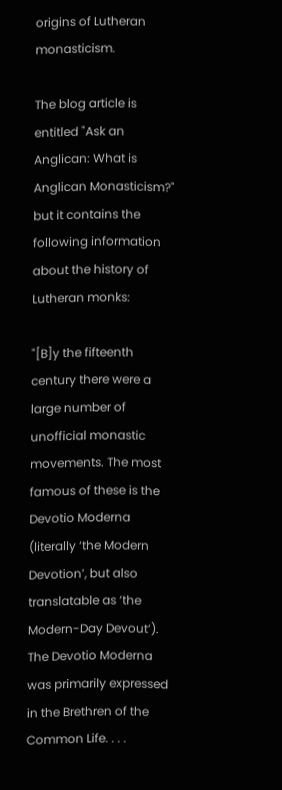origins of Lutheran monasticism.

The blog article is entitled "Ask an Anglican: What is Anglican Monasticism?" but it contains the following information about the history of Lutheran monks:

"[B]y the fifteenth century there were a large number of unofficial monastic movements. The most famous of these is the Devotio Moderna (literally ‘the Modern Devotion’, but also translatable as ‘the Modern-Day Devout’). The Devotio Moderna was primarily expressed in the Brethren of the Common Life. . . .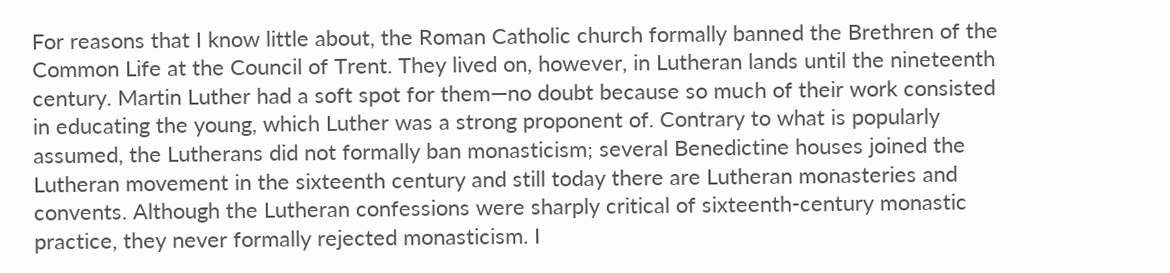For reasons that I know little about, the Roman Catholic church formally banned the Brethren of the Common Life at the Council of Trent. They lived on, however, in Lutheran lands until the nineteenth century. Martin Luther had a soft spot for them—no doubt because so much of their work consisted in educating the young, which Luther was a strong proponent of. Contrary to what is popularly assumed, the Lutherans did not formally ban monasticism; several Benedictine houses joined the Lutheran movement in the sixteenth century and still today there are Lutheran monasteries and convents. Although the Lutheran confessions were sharply critical of sixteenth-century monastic practice, they never formally rejected monasticism. I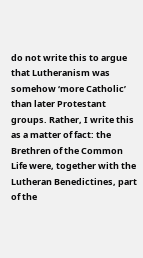do not write this to argue that Lutheranism was somehow ‘more Catholic’ than later Protestant groups. Rather, I write this as a matter of fact: the Brethren of the Common Life were, together with the Lutheran Benedictines, part of the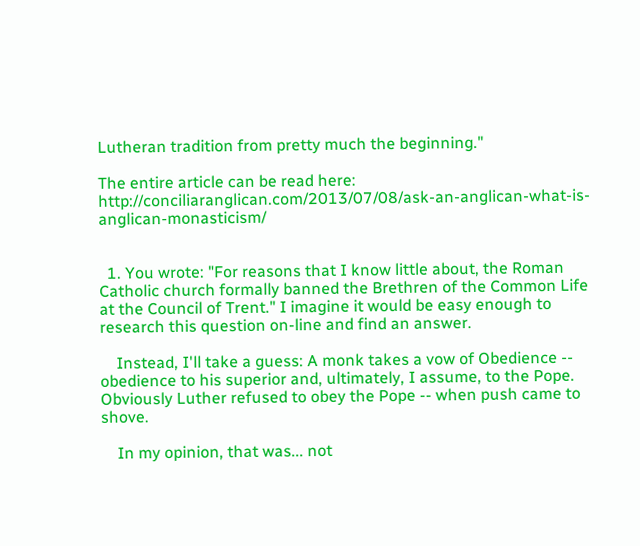Lutheran tradition from pretty much the beginning."

The entire article can be read here: http://conciliaranglican.com/2013/07/08/ask-an-anglican-what-is-anglican-monasticism/


  1. You wrote: "For reasons that I know little about, the Roman Catholic church formally banned the Brethren of the Common Life at the Council of Trent." I imagine it would be easy enough to research this question on-line and find an answer.

    Instead, I'll take a guess: A monk takes a vow of Obedience -- obedience to his superior and, ultimately, I assume, to the Pope. Obviously Luther refused to obey the Pope -- when push came to shove.

    In my opinion, that was... not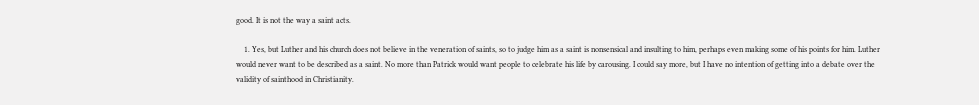good. It is not the way a saint acts.

    1. Yes, but Luther and his church does not believe in the veneration of saints, so to judge him as a saint is nonsensical and insulting to him, perhaps even making some of his points for him. Luther would never want to be described as a saint. No more than Patrick would want people to celebrate his life by carousing. I could say more, but I have no intention of getting into a debate over the validity of sainthood in Christianity.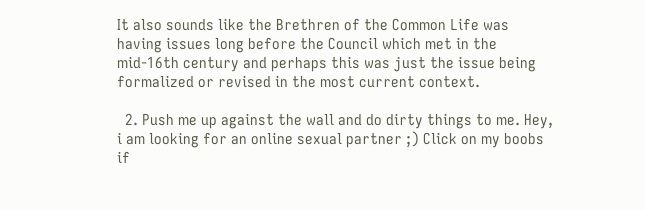It also sounds like the Brethren of the Common Life was having issues long before the Council which met in the mid-16th century and perhaps this was just the issue being formalized or revised in the most current context.

  2. Push me up against the wall and do dirty things to me. Hey, i am looking for an online sexual partner ;) Click on my boobs if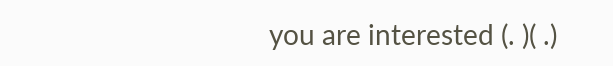you are interested (. )( .)